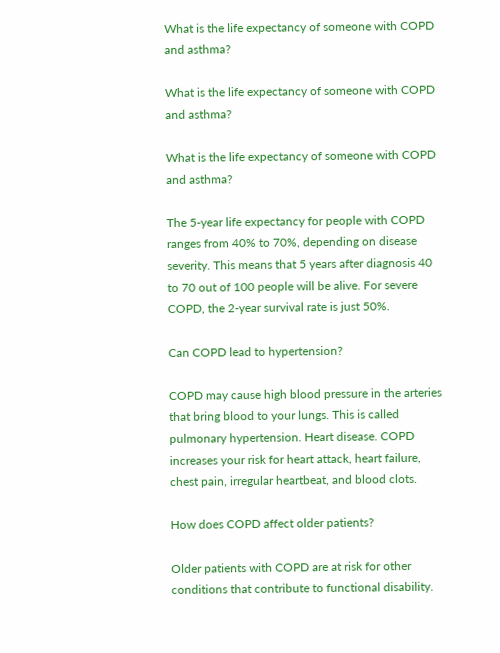What is the life expectancy of someone with COPD and asthma?

What is the life expectancy of someone with COPD and asthma?

What is the life expectancy of someone with COPD and asthma?

The 5-year life expectancy for people with COPD ranges from 40% to 70%, depending on disease severity. This means that 5 years after diagnosis 40 to 70 out of 100 people will be alive. For severe COPD, the 2-year survival rate is just 50%.

Can COPD lead to hypertension?

COPD may cause high blood pressure in the arteries that bring blood to your lungs. This is called pulmonary hypertension. Heart disease. COPD increases your risk for heart attack, heart failure, chest pain, irregular heartbeat, and blood clots.

How does COPD affect older patients?

Older patients with COPD are at risk for other conditions that contribute to functional disability.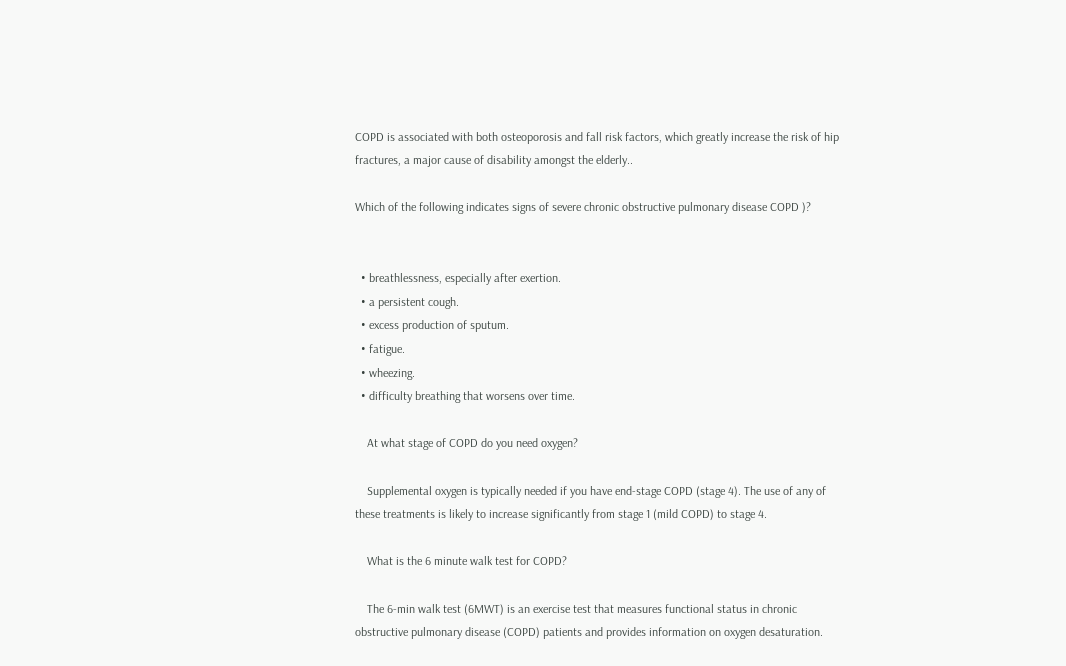COPD is associated with both osteoporosis and fall risk factors, which greatly increase the risk of hip fractures, a major cause of disability amongst the elderly..

Which of the following indicates signs of severe chronic obstructive pulmonary disease COPD )?


  • breathlessness, especially after exertion.
  • a persistent cough.
  • excess production of sputum.
  • fatigue.
  • wheezing.
  • difficulty breathing that worsens over time.

    At what stage of COPD do you need oxygen?

    Supplemental oxygen is typically needed if you have end-stage COPD (stage 4). The use of any of these treatments is likely to increase significantly from stage 1 (mild COPD) to stage 4.

    What is the 6 minute walk test for COPD?

    The 6-min walk test (6MWT) is an exercise test that measures functional status in chronic obstructive pulmonary disease (COPD) patients and provides information on oxygen desaturation.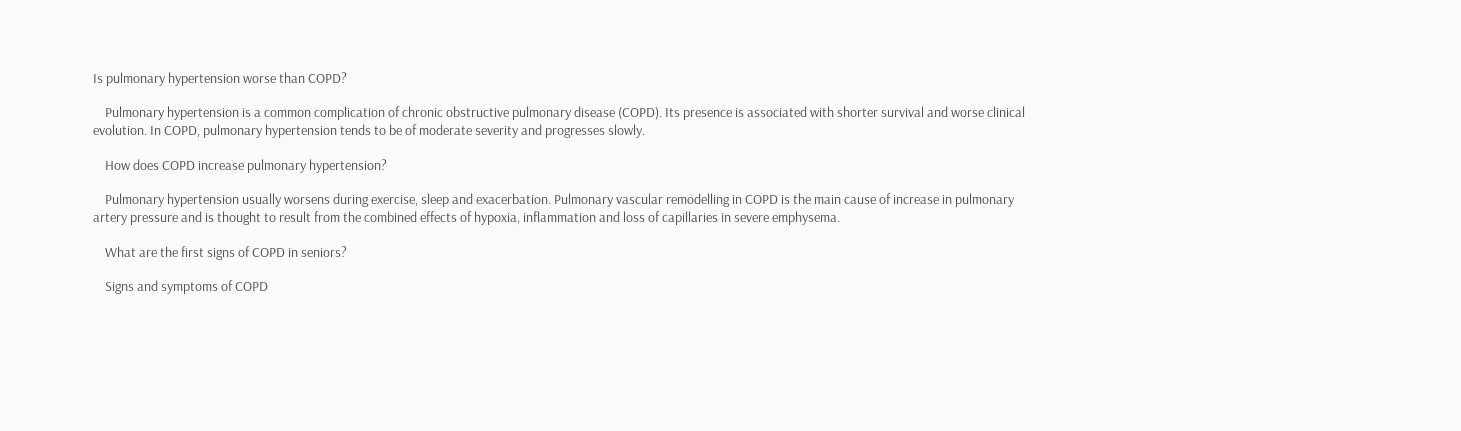Is pulmonary hypertension worse than COPD?

    Pulmonary hypertension is a common complication of chronic obstructive pulmonary disease (COPD). Its presence is associated with shorter survival and worse clinical evolution. In COPD, pulmonary hypertension tends to be of moderate severity and progresses slowly.

    How does COPD increase pulmonary hypertension?

    Pulmonary hypertension usually worsens during exercise, sleep and exacerbation. Pulmonary vascular remodelling in COPD is the main cause of increase in pulmonary artery pressure and is thought to result from the combined effects of hypoxia, inflammation and loss of capillaries in severe emphysema.

    What are the first signs of COPD in seniors?

    Signs and symptoms of COPD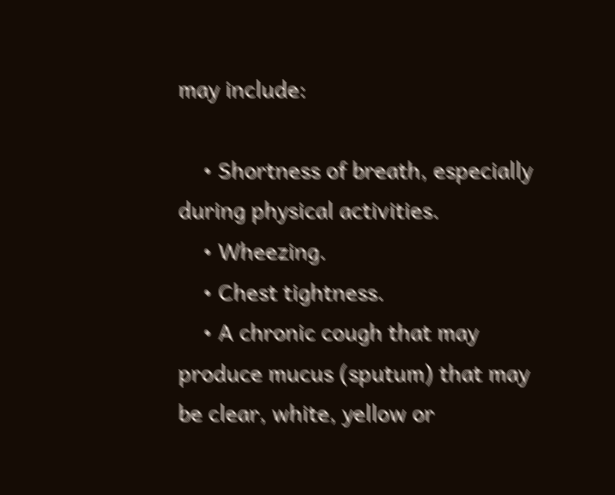may include:

    • Shortness of breath, especially during physical activities.
    • Wheezing.
    • Chest tightness.
    • A chronic cough that may produce mucus (sputum) that may be clear, white, yellow or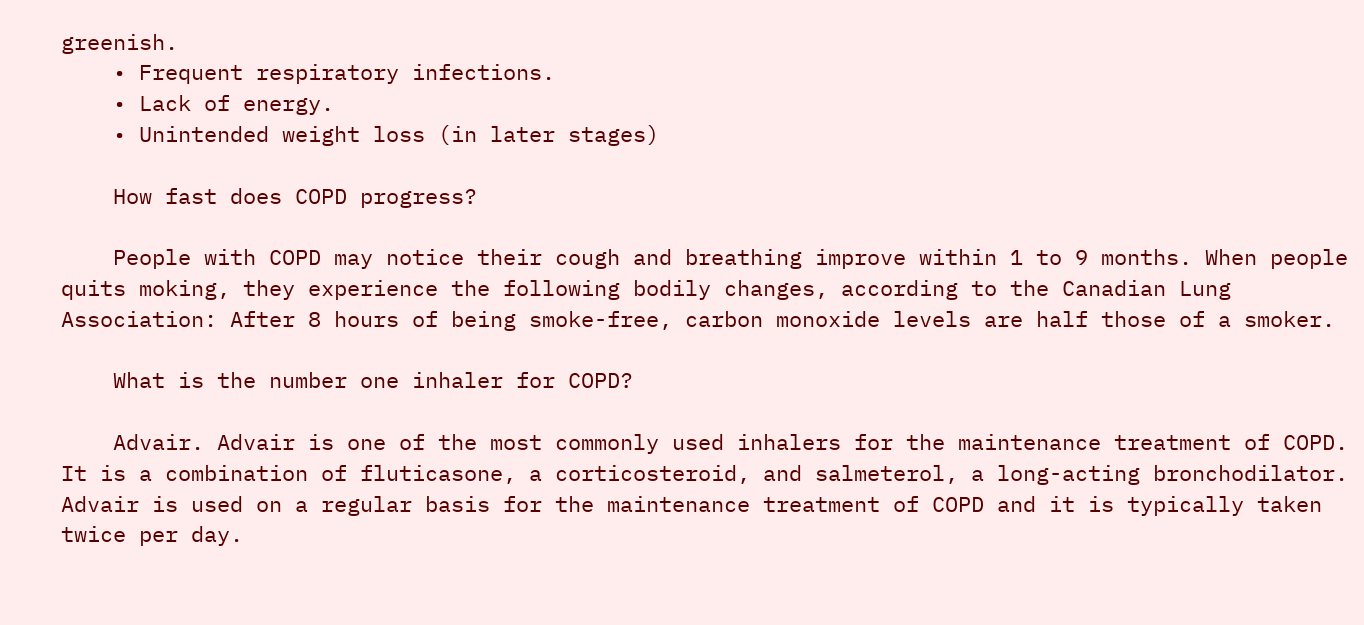greenish.
    • Frequent respiratory infections.
    • Lack of energy.
    • Unintended weight loss (in later stages)

    How fast does COPD progress?

    People with COPD may notice their cough and breathing improve within 1 to 9 months. When people quits moking, they experience the following bodily changes, according to the Canadian Lung Association: After 8 hours of being smoke-free, carbon monoxide levels are half those of a smoker.

    What is the number one inhaler for COPD?

    Advair. Advair is one of the most commonly used inhalers for the maintenance treatment of COPD. It is a combination of fluticasone, a corticosteroid, and salmeterol, a long-acting bronchodilator. Advair is used on a regular basis for the maintenance treatment of COPD and it is typically taken twice per day.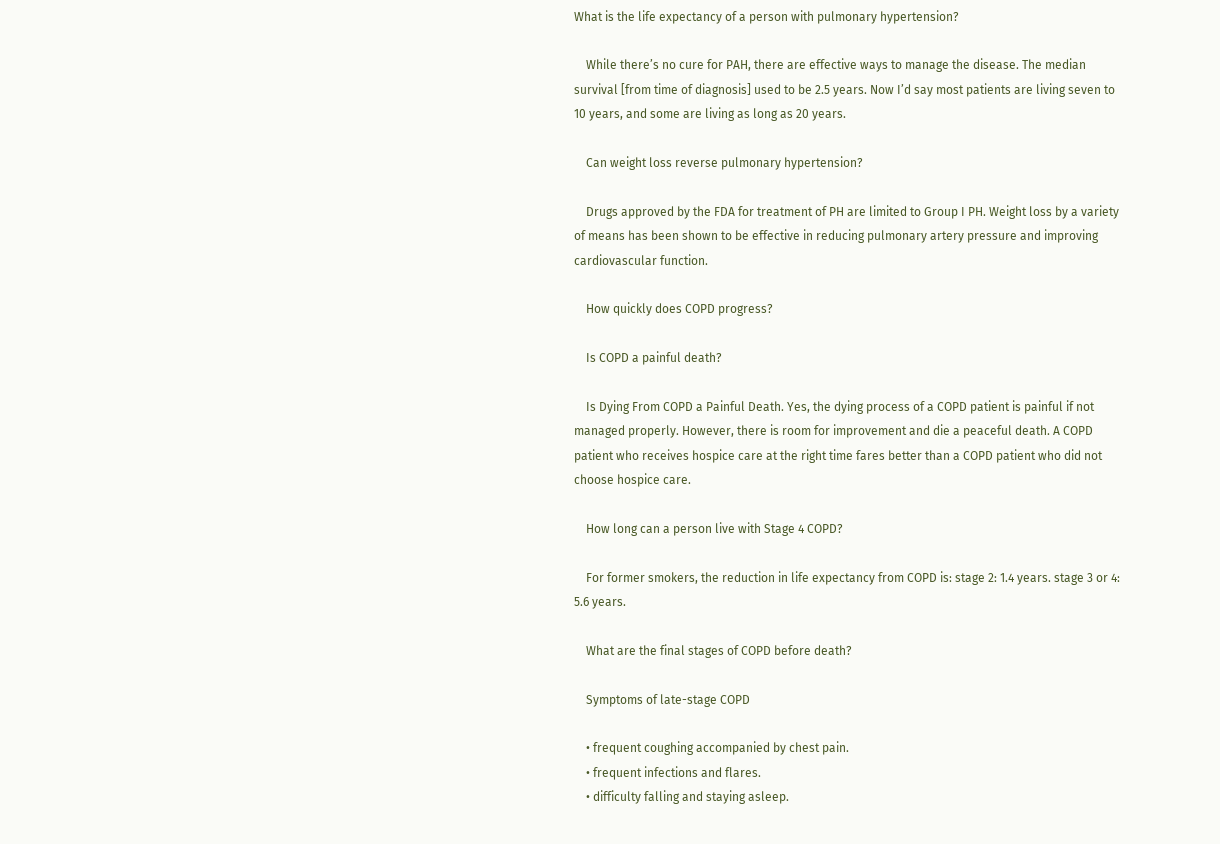What is the life expectancy of a person with pulmonary hypertension?

    While there’s no cure for PAH, there are effective ways to manage the disease. The median survival [from time of diagnosis] used to be 2.5 years. Now I’d say most patients are living seven to 10 years, and some are living as long as 20 years.

    Can weight loss reverse pulmonary hypertension?

    Drugs approved by the FDA for treatment of PH are limited to Group I PH. Weight loss by a variety of means has been shown to be effective in reducing pulmonary artery pressure and improving cardiovascular function.

    How quickly does COPD progress?

    Is COPD a painful death?

    Is Dying From COPD a Painful Death. Yes, the dying process of a COPD patient is painful if not managed properly. However, there is room for improvement and die a peaceful death. A COPD patient who receives hospice care at the right time fares better than a COPD patient who did not choose hospice care.

    How long can a person live with Stage 4 COPD?

    For former smokers, the reduction in life expectancy from COPD is: stage 2: 1.4 years. stage 3 or 4: 5.6 years.

    What are the final stages of COPD before death?

    Symptoms of late-stage COPD

    • frequent coughing accompanied by chest pain.
    • frequent infections and flares.
    • difficulty falling and staying asleep.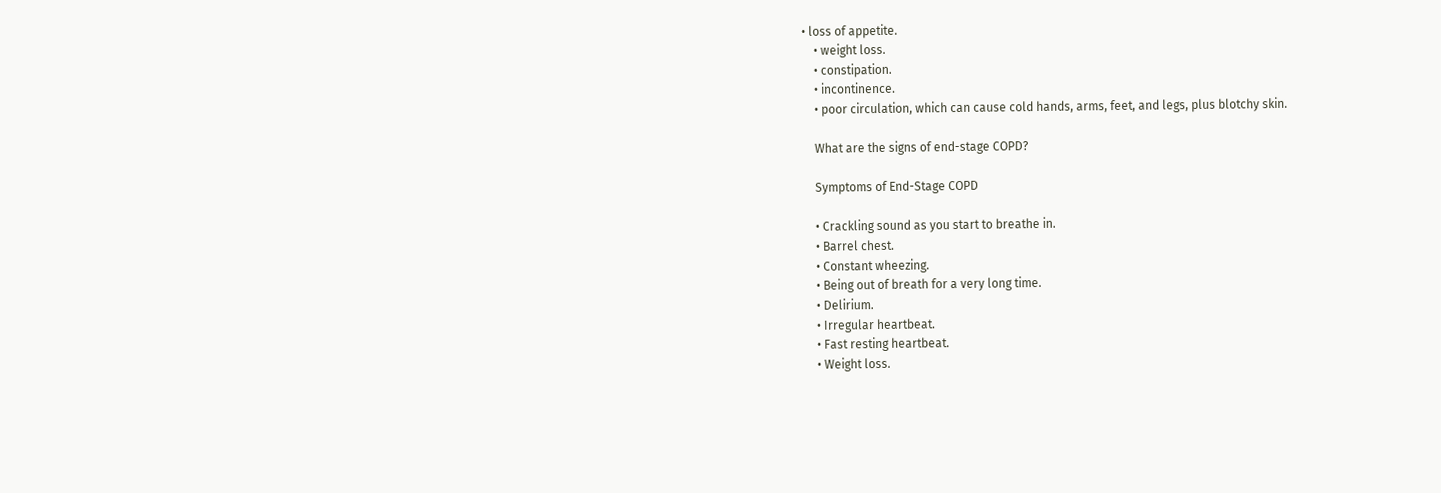• loss of appetite.
    • weight loss.
    • constipation.
    • incontinence.
    • poor circulation, which can cause cold hands, arms, feet, and legs, plus blotchy skin.

    What are the signs of end-stage COPD?

    Symptoms of End-Stage COPD

    • Crackling sound as you start to breathe in.
    • Barrel chest.
    • Constant wheezing.
    • Being out of breath for a very long time.
    • Delirium.
    • Irregular heartbeat.
    • Fast resting heartbeat.
    • Weight loss.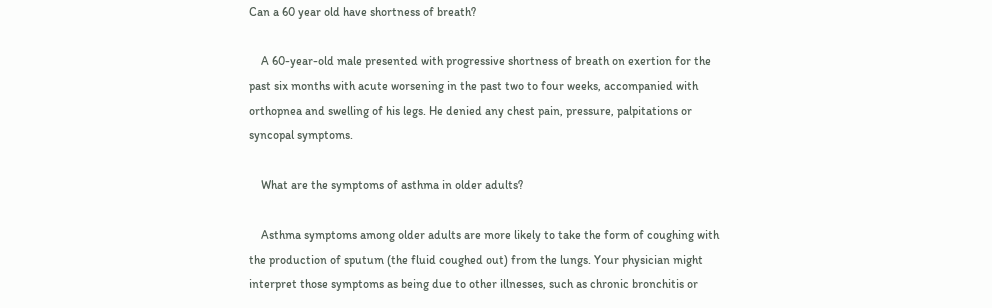Can a 60 year old have shortness of breath?

    A 60-year-old male presented with progressive shortness of breath on exertion for the past six months with acute worsening in the past two to four weeks, accompanied with orthopnea and swelling of his legs. He denied any chest pain, pressure, palpitations or syncopal symptoms.

    What are the symptoms of asthma in older adults?

    Asthma symptoms among older adults are more likely to take the form of coughing with the production of sputum (the fluid coughed out) from the lungs. Your physician might interpret those symptoms as being due to other illnesses, such as chronic bronchitis or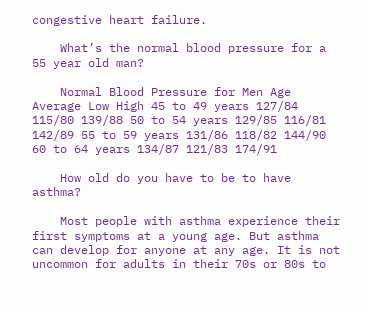congestive heart failure.

    What’s the normal blood pressure for a 55 year old man?

    Normal Blood Pressure for Men Age Average Low High 45 to 49 years 127/84 115/80 139/88 50 to 54 years 129/85 116/81 142/89 55 to 59 years 131/86 118/82 144/90 60 to 64 years 134/87 121/83 174/91

    How old do you have to be to have asthma?

    Most people with asthma experience their first symptoms at a young age. But asthma can develop for anyone at any age. It is not uncommon for adults in their 70s or 80s to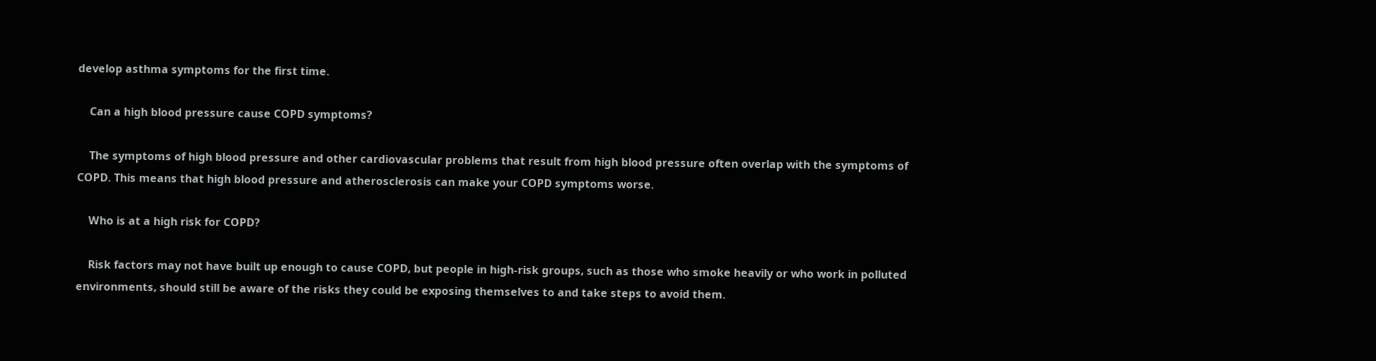develop asthma symptoms for the first time.

    Can a high blood pressure cause COPD symptoms?

    The symptoms of high blood pressure and other cardiovascular problems that result from high blood pressure often overlap with the symptoms of COPD. This means that high blood pressure and atherosclerosis can make your COPD symptoms worse.

    Who is at a high risk for COPD?

    Risk factors may not have built up enough to cause COPD, but people in high-risk groups, such as those who smoke heavily or who work in polluted environments, should still be aware of the risks they could be exposing themselves to and take steps to avoid them.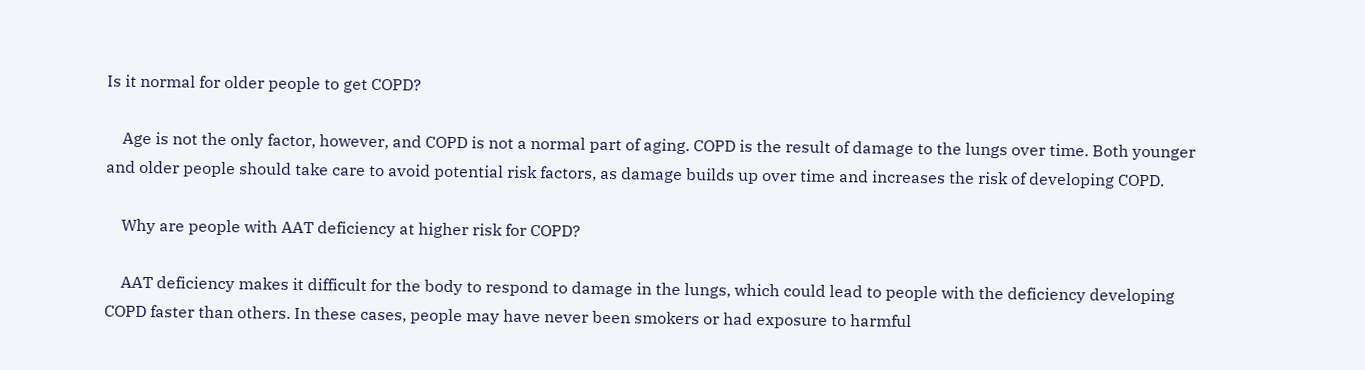Is it normal for older people to get COPD?

    Age is not the only factor, however, and COPD is not a normal part of aging. COPD is the result of damage to the lungs over time. Both younger and older people should take care to avoid potential risk factors, as damage builds up over time and increases the risk of developing COPD.

    Why are people with AAT deficiency at higher risk for COPD?

    AAT deficiency makes it difficult for the body to respond to damage in the lungs, which could lead to people with the deficiency developing COPD faster than others. In these cases, people may have never been smokers or had exposure to harmful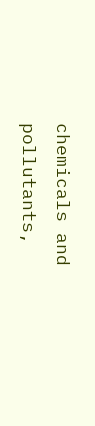chemicals and pollutants,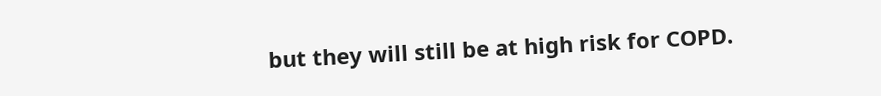but they will still be at high risk for COPD.